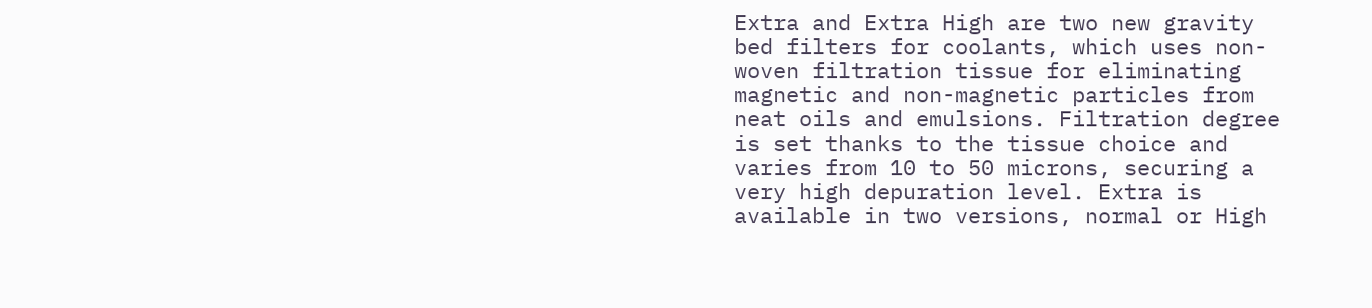Extra and Extra High are two new gravity bed filters for coolants, which uses non-woven filtration tissue for eliminating magnetic and non-magnetic particles from neat oils and emulsions. Filtration degree is set thanks to the tissue choice and varies from 10 to 50 microns, securing a very high depuration level. Extra is available in two versions, normal or High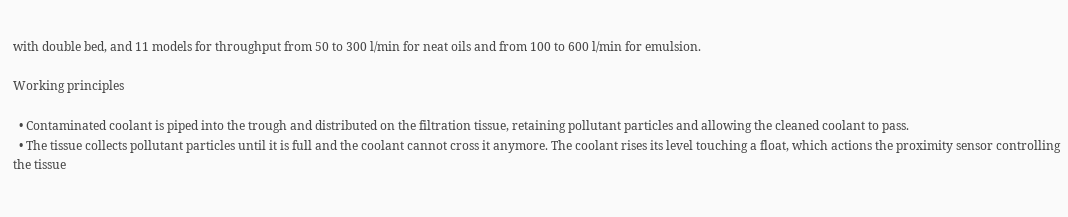with double bed, and 11 models for throughput from 50 to 300 l/min for neat oils and from 100 to 600 l/min for emulsion.

Working principles

  • Contaminated coolant is piped into the trough and distributed on the filtration tissue, retaining pollutant particles and allowing the cleaned coolant to pass.
  • The tissue collects pollutant particles until it is full and the coolant cannot cross it anymore. The coolant rises its level touching a float, which actions the proximity sensor controlling the tissue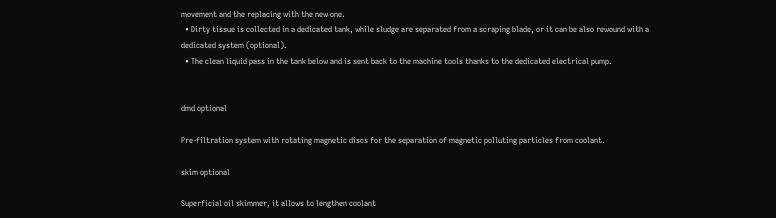movement and the replacing with the new one.
  • Dirty tissue is collected in a dedicated tank, while sludge are separated from a scraping blade, or it can be also rewound with a dedicated system (optional).
  • The clean liquid pass in the tank below and is sent back to the machine tools thanks to the dedicated electrical pump.


dmd optional

Pre-filtration system with rotating magnetic discs for the separation of magnetic polluting particles from coolant.

skim optional

Superficial oil skimmer, it allows to lengthen coolant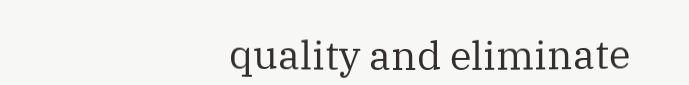quality and eliminate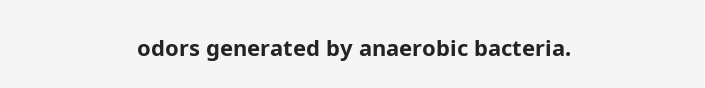odors generated by anaerobic bacteria.